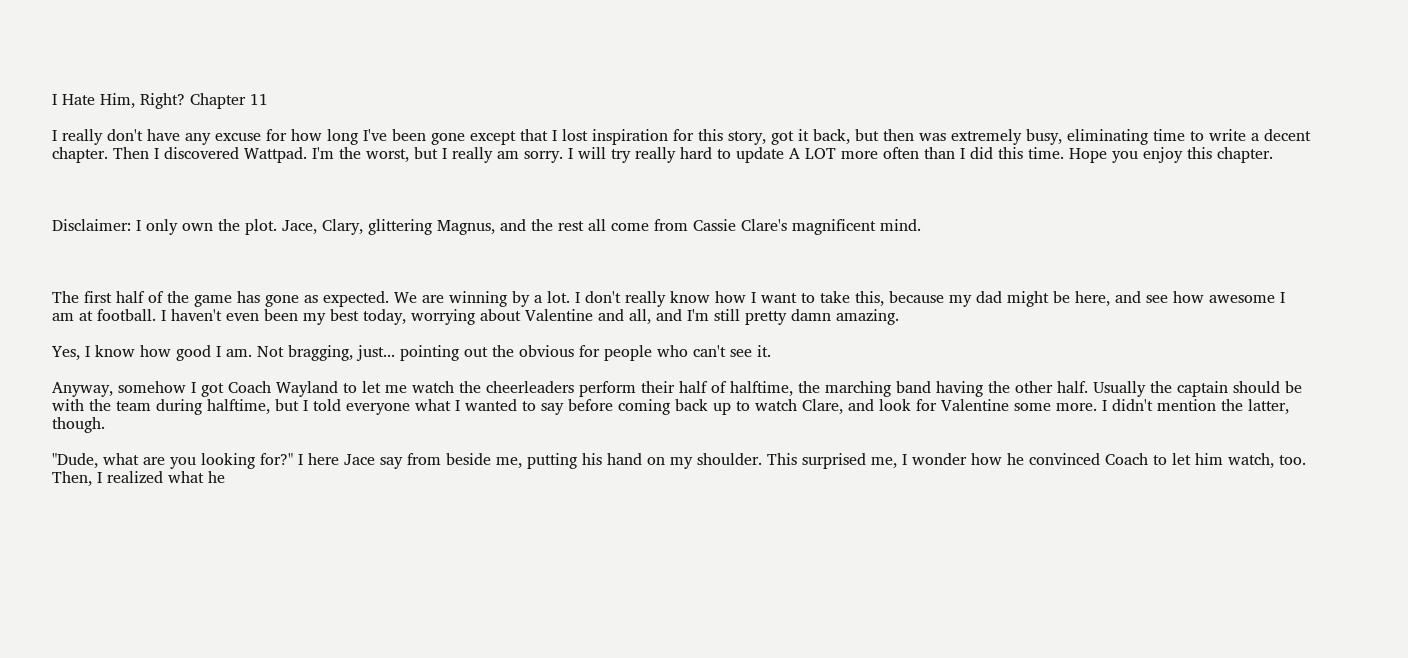I Hate Him, Right? Chapter 11

I really don't have any excuse for how long I've been gone except that I lost inspiration for this story, got it back, but then was extremely busy, eliminating time to write a decent chapter. Then I discovered Wattpad. I'm the worst, but I really am sorry. I will try really hard to update A LOT more often than I did this time. Hope you enjoy this chapter.



Disclaimer: I only own the plot. Jace, Clary, glittering Magnus, and the rest all come from Cassie Clare's magnificent mind.



The first half of the game has gone as expected. We are winning by a lot. I don't really know how I want to take this, because my dad might be here, and see how awesome I am at football. I haven't even been my best today, worrying about Valentine and all, and I'm still pretty damn amazing.

Yes, I know how good I am. Not bragging, just... pointing out the obvious for people who can't see it.

Anyway, somehow I got Coach Wayland to let me watch the cheerleaders perform their half of halftime, the marching band having the other half. Usually the captain should be with the team during halftime, but I told everyone what I wanted to say before coming back up to watch Clare, and look for Valentine some more. I didn't mention the latter, though.

"Dude, what are you looking for?" I here Jace say from beside me, putting his hand on my shoulder. This surprised me, I wonder how he convinced Coach to let him watch, too. Then, I realized what he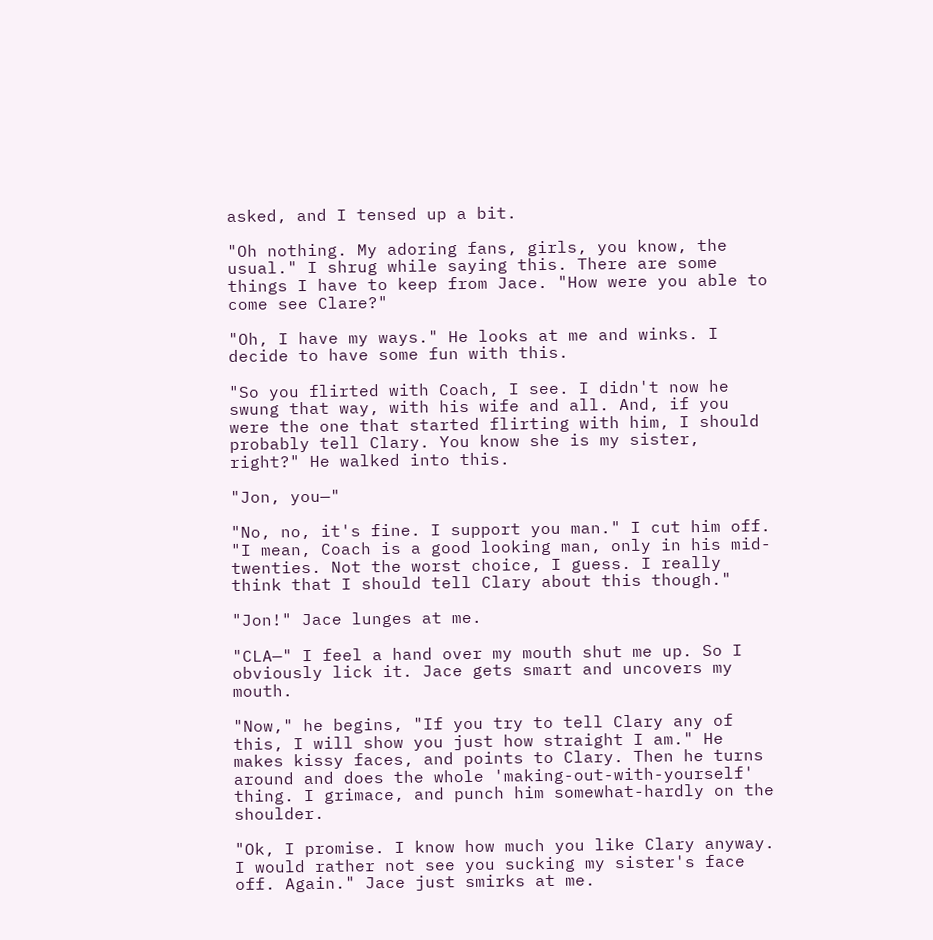asked, and I tensed up a bit.

"Oh nothing. My adoring fans, girls, you know, the usual." I shrug while saying this. There are some things I have to keep from Jace. "How were you able to come see Clare?"

"Oh, I have my ways." He looks at me and winks. I decide to have some fun with this.

"So you flirted with Coach, I see. I didn't now he swung that way, with his wife and all. And, if you were the one that started flirting with him, I should probably tell Clary. You know she is my sister, right?" He walked into this.

"Jon, you—"

"No, no, it's fine. I support you man." I cut him off. "I mean, Coach is a good looking man, only in his mid-twenties. Not the worst choice, I guess. I really think that I should tell Clary about this though."

"Jon!" Jace lunges at me.

"CLA—" I feel a hand over my mouth shut me up. So I obviously lick it. Jace gets smart and uncovers my mouth.

"Now," he begins, "If you try to tell Clary any of this, I will show you just how straight I am." He makes kissy faces, and points to Clary. Then he turns around and does the whole 'making-out-with-yourself' thing. I grimace, and punch him somewhat-hardly on the shoulder.

"Ok, I promise. I know how much you like Clary anyway. I would rather not see you sucking my sister's face off. Again." Jace just smirks at me.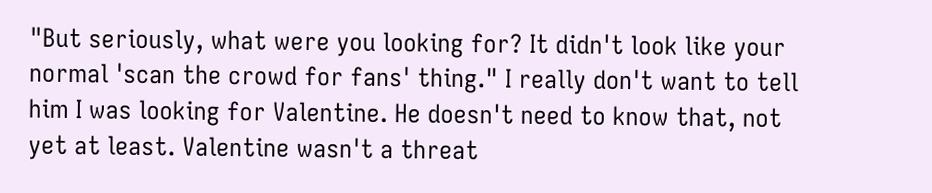"But seriously, what were you looking for? It didn't look like your normal 'scan the crowd for fans' thing." I really don't want to tell him I was looking for Valentine. He doesn't need to know that, not yet at least. Valentine wasn't a threat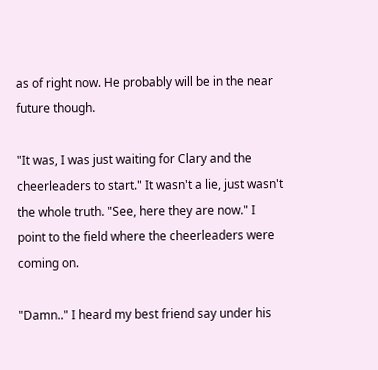as of right now. He probably will be in the near future though.

"It was, I was just waiting for Clary and the cheerleaders to start." It wasn't a lie, just wasn't the whole truth. "See, here they are now." I point to the field where the cheerleaders were coming on.

"Damn.." I heard my best friend say under his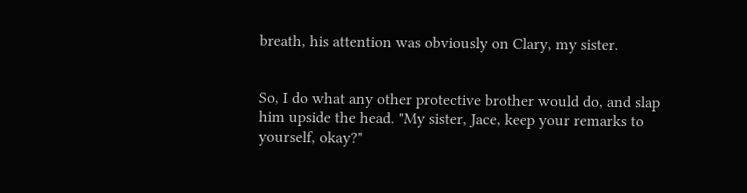breath, his attention was obviously on Clary, my sister.


So, I do what any other protective brother would do, and slap him upside the head. "My sister, Jace, keep your remarks to yourself, okay?"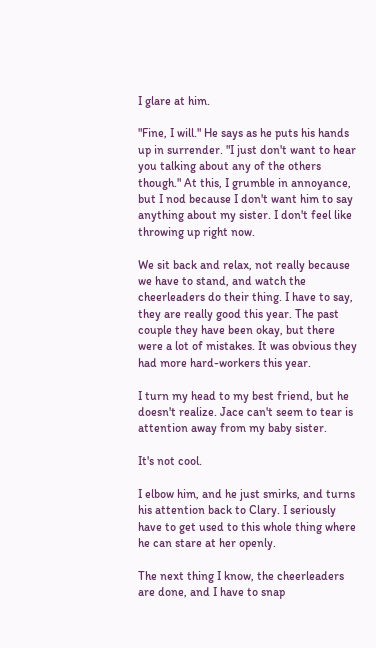I glare at him.

"Fine, I will." He says as he puts his hands up in surrender. "I just don't want to hear you talking about any of the others though." At this, I grumble in annoyance, but I nod because I don't want him to say anything about my sister. I don't feel like throwing up right now.

We sit back and relax, not really because we have to stand, and watch the cheerleaders do their thing. I have to say, they are really good this year. The past couple they have been okay, but there were a lot of mistakes. It was obvious they had more hard-workers this year.

I turn my head to my best friend, but he doesn't realize. Jace can't seem to tear is attention away from my baby sister.

It's not cool.

I elbow him, and he just smirks, and turns his attention back to Clary. I seriously have to get used to this whole thing where he can stare at her openly.

The next thing I know, the cheerleaders are done, and I have to snap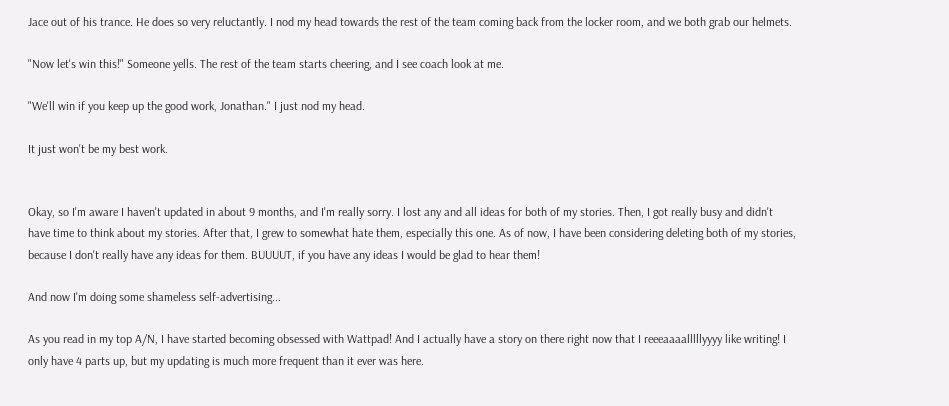Jace out of his trance. He does so very reluctantly. I nod my head towards the rest of the team coming back from the locker room, and we both grab our helmets.

"Now let's win this!" Someone yells. The rest of the team starts cheering, and I see coach look at me.

"We'll win if you keep up the good work, Jonathan." I just nod my head.

It just won't be my best work.


Okay, so I'm aware I haven't updated in about 9 months, and I'm really sorry. I lost any and all ideas for both of my stories. Then, I got really busy and didn't have time to think about my stories. After that, I grew to somewhat hate them, especially this one. As of now, I have been considering deleting both of my stories, because I don't really have any ideas for them. BUUUUT, if you have any ideas I would be glad to hear them!

And now I'm doing some shameless self-advertising...

As you read in my top A/N, I have started becoming obsessed with Wattpad! And I actually have a story on there right now that I reeeaaaalllllyyyy like writing! I only have 4 parts up, but my updating is much more frequent than it ever was here.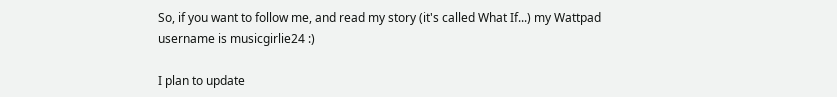So, if you want to follow me, and read my story (it's called What If...) my Wattpad username is musicgirlie24 :)

I plan to update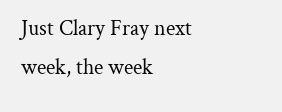Just Clary Fray next week, the week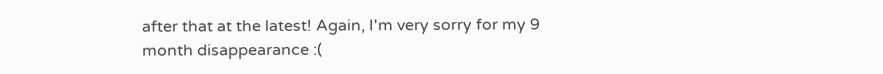after that at the latest! Again, I'm very sorry for my 9 month disappearance :(